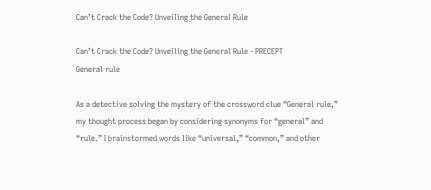Can’t Crack the Code? Unveiling the General Rule

Can’t Crack the Code? Unveiling the General Rule - PRECEPT
General rule

As a detective solving the mystery of the crossword clue “General rule,” my thought process began by considering synonyms for “general” and “rule.” I brainstormed words like “universal,” “common,” and other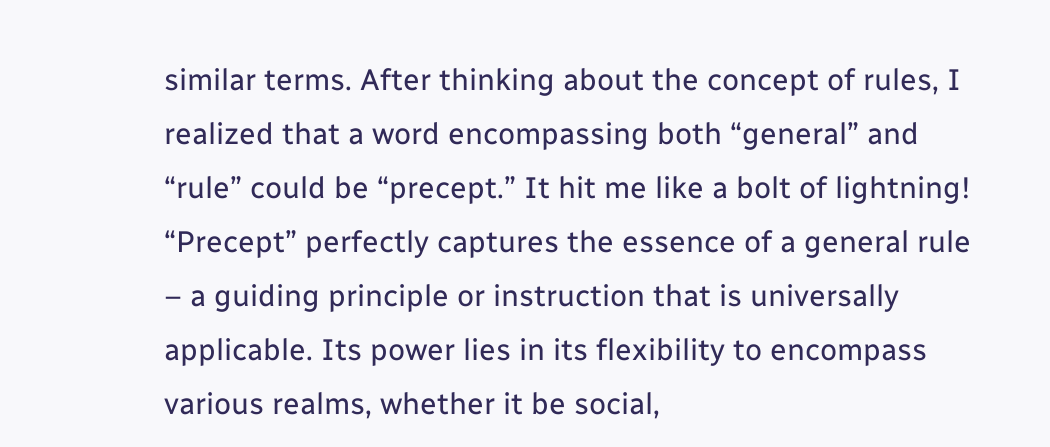similar terms. After thinking about the concept of rules, I realized that a word encompassing both “general” and “rule” could be “precept.” It hit me like a bolt of lightning! “Precept” perfectly captures the essence of a general rule – a guiding principle or instruction that is universally applicable. Its power lies in its flexibility to encompass various realms, whether it be social,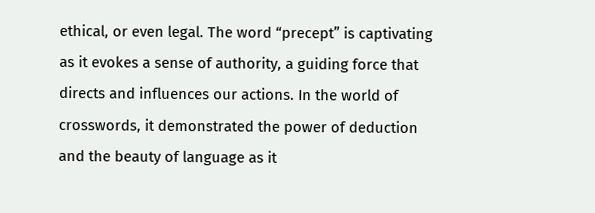ethical, or even legal. The word “precept” is captivating as it evokes a sense of authority, a guiding force that directs and influences our actions. In the world of crosswords, it demonstrated the power of deduction and the beauty of language as it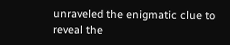unraveled the enigmatic clue to reveal the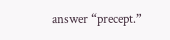answer “precept.”